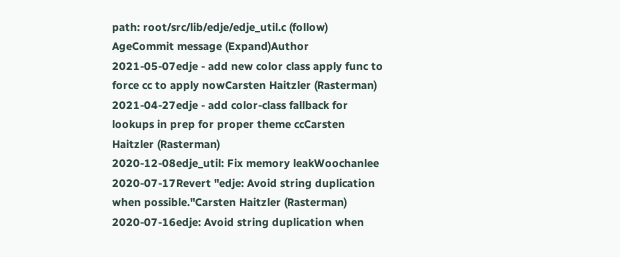path: root/src/lib/edje/edje_util.c (follow)
AgeCommit message (Expand)Author
2021-05-07edje - add new color class apply func to force cc to apply nowCarsten Haitzler (Rasterman)
2021-04-27edje - add color-class fallback for lookups in prep for proper theme ccCarsten Haitzler (Rasterman)
2020-12-08edje_util: Fix memory leakWoochanlee
2020-07-17Revert "edje: Avoid string duplication when possible."Carsten Haitzler (Rasterman)
2020-07-16edje: Avoid string duplication when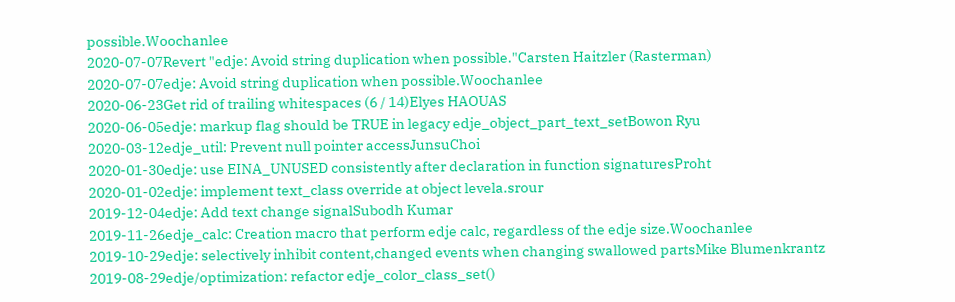possible.Woochanlee
2020-07-07Revert "edje: Avoid string duplication when possible."Carsten Haitzler (Rasterman)
2020-07-07edje: Avoid string duplication when possible.Woochanlee
2020-06-23Get rid of trailing whitespaces (6 / 14)Elyes HAOUAS
2020-06-05edje: markup flag should be TRUE in legacy edje_object_part_text_setBowon Ryu
2020-03-12edje_util: Prevent null pointer accessJunsuChoi
2020-01-30edje: use EINA_UNUSED consistently after declaration in function signaturesProht
2020-01-02edje: implement text_class override at object levela.srour
2019-12-04edje: Add text change signalSubodh Kumar
2019-11-26edje_calc: Creation macro that perform edje calc, regardless of the edje size.Woochanlee
2019-10-29edje: selectively inhibit content,changed events when changing swallowed partsMike Blumenkrantz
2019-08-29edje/optimization: refactor edje_color_class_set()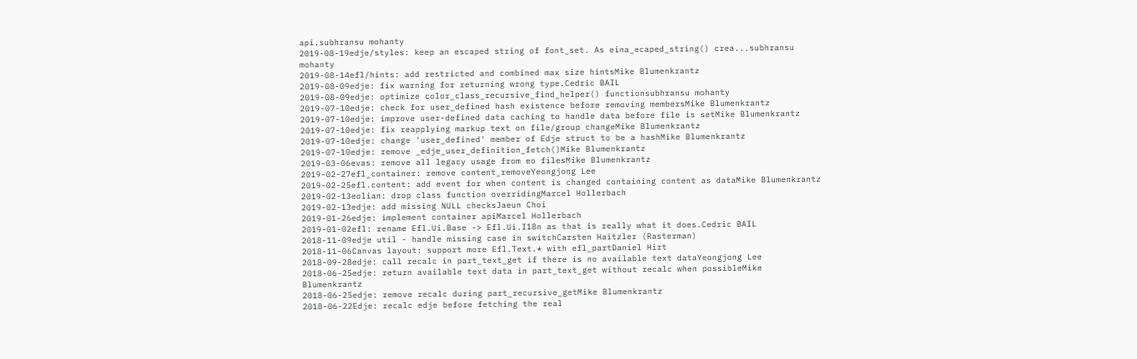api.subhransu mohanty
2019-08-19edje/styles: keep an escaped string of font_set. As eina_ecaped_string() crea...subhransu mohanty
2019-08-14efl/hints: add restricted and combined max size hintsMike Blumenkrantz
2019-08-09edje: fix warning for returning wrong type.Cedric BAIL
2019-08-09edje: optimize color_class_recursive_find_helper() functionsubhransu mohanty
2019-07-10edje: check for user_defined hash existence before removing membersMike Blumenkrantz
2019-07-10edje: improve user-defined data caching to handle data before file is setMike Blumenkrantz
2019-07-10edje: fix reapplying markup text on file/group changeMike Blumenkrantz
2019-07-10edje: change 'user_defined' member of Edje struct to be a hashMike Blumenkrantz
2019-07-10edje: remove _edje_user_definition_fetch()Mike Blumenkrantz
2019-03-06evas: remove all legacy usage from eo filesMike Blumenkrantz
2019-02-27efl_container: remove content_removeYeongjong Lee
2019-02-25efl.content: add event for when content is changed containing content as dataMike Blumenkrantz
2019-02-13eolian: drop class function overridingMarcel Hollerbach
2019-02-13edje: add missing NULL checksJaeun Choi
2019-01-26edje: implement container apiMarcel Hollerbach
2019-01-02efl: rename Efl.Ui.Base -> Efl.Ui.I18n as that is really what it does.Cedric BAIL
2018-11-09edje util - handle missing case in switchCarsten Haitzler (Rasterman)
2018-11-06Canvas layout: support more Efl.Text.* with efl_partDaniel Hirt
2018-09-28edje: call recalc in part_text_get if there is no available text dataYeongjong Lee
2018-06-25edje: return available text data in part_text_get without recalc when possibleMike Blumenkrantz
2018-06-25edje: remove recalc during part_recursive_getMike Blumenkrantz
2018-06-22Edje: recalc edje before fetching the real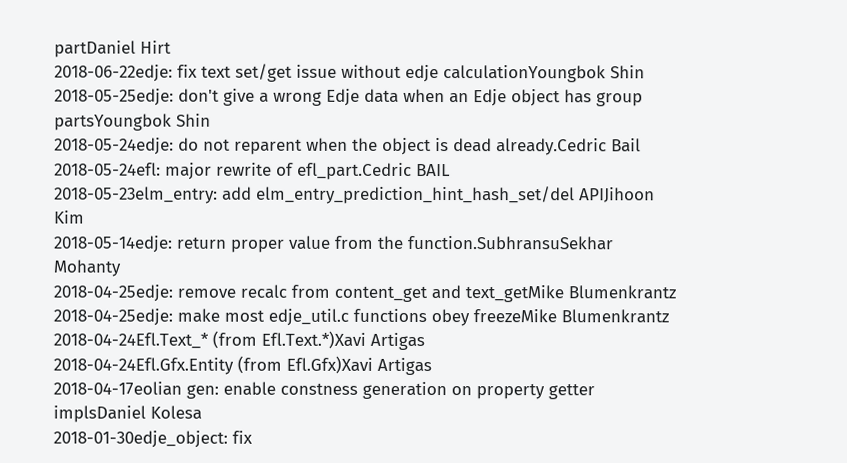partDaniel Hirt
2018-06-22edje: fix text set/get issue without edje calculationYoungbok Shin
2018-05-25edje: don't give a wrong Edje data when an Edje object has group partsYoungbok Shin
2018-05-24edje: do not reparent when the object is dead already.Cedric Bail
2018-05-24efl: major rewrite of efl_part.Cedric BAIL
2018-05-23elm_entry: add elm_entry_prediction_hint_hash_set/del APIJihoon Kim
2018-05-14edje: return proper value from the function.SubhransuSekhar Mohanty
2018-04-25edje: remove recalc from content_get and text_getMike Blumenkrantz
2018-04-25edje: make most edje_util.c functions obey freezeMike Blumenkrantz
2018-04-24Efl.Text_* (from Efl.Text.*)Xavi Artigas
2018-04-24Efl.Gfx.Entity (from Efl.Gfx)Xavi Artigas
2018-04-17eolian gen: enable constness generation on property getter implsDaniel Kolesa
2018-01-30edje_object: fix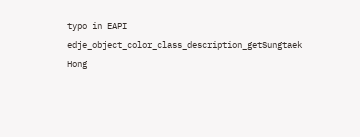typo in EAPI edje_object_color_class_description_getSungtaek Hong